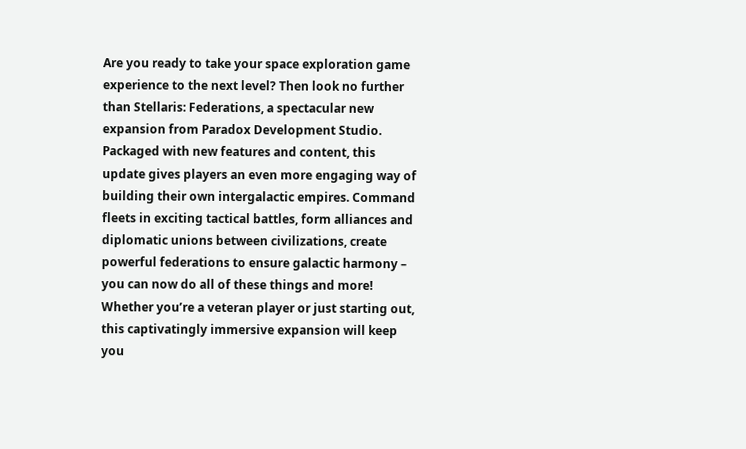Are you ready to take your space exploration game experience to the next level? Then look no further than Stellaris: Federations, a spectacular new expansion from Paradox Development Studio. Packaged with new features and content, this update gives players an even more engaging way of building their own intergalactic empires. Command fleets in exciting tactical battles, form alliances and diplomatic unions between civilizations, create powerful federations to ensure galactic harmony – you can now do all of these things and more! Whether you’re a veteran player or just starting out, this captivatingly immersive expansion will keep you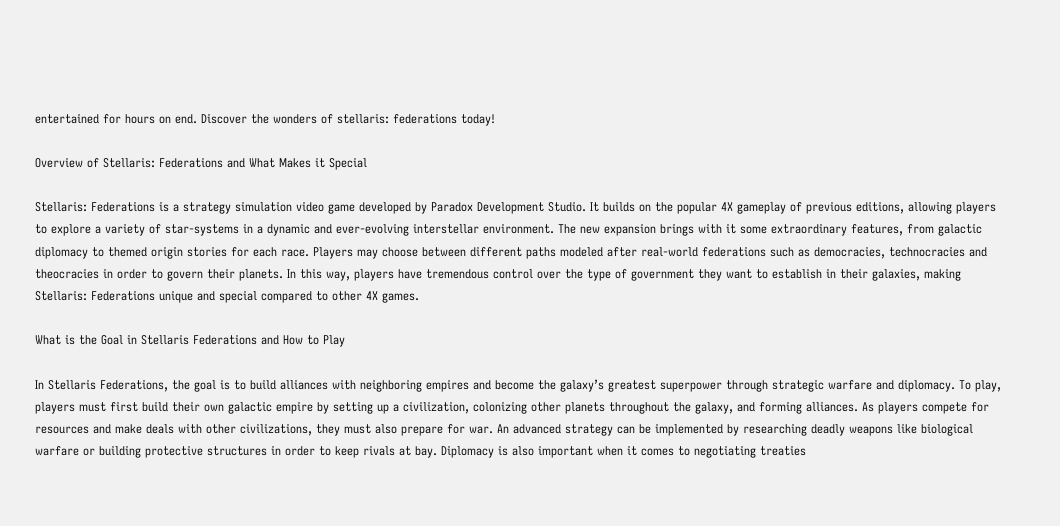entertained for hours on end. Discover the wonders of stellaris: federations today!

Overview of Stellaris: Federations and What Makes it Special

Stellaris: Federations is a strategy simulation video game developed by Paradox Development Studio. It builds on the popular 4X gameplay of previous editions, allowing players to explore a variety of star-systems in a dynamic and ever-evolving interstellar environment. The new expansion brings with it some extraordinary features, from galactic diplomacy to themed origin stories for each race. Players may choose between different paths modeled after real-world federations such as democracies, technocracies and theocracies in order to govern their planets. In this way, players have tremendous control over the type of government they want to establish in their galaxies, making Stellaris: Federations unique and special compared to other 4X games.

What is the Goal in Stellaris Federations and How to Play

In Stellaris Federations, the goal is to build alliances with neighboring empires and become the galaxy’s greatest superpower through strategic warfare and diplomacy. To play, players must first build their own galactic empire by setting up a civilization, colonizing other planets throughout the galaxy, and forming alliances. As players compete for resources and make deals with other civilizations, they must also prepare for war. An advanced strategy can be implemented by researching deadly weapons like biological warfare or building protective structures in order to keep rivals at bay. Diplomacy is also important when it comes to negotiating treaties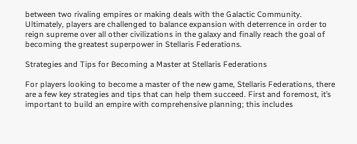between two rivaling empires or making deals with the Galactic Community. Ultimately, players are challenged to balance expansion with deterrence in order to reign supreme over all other civilizations in the galaxy and finally reach the goal of becoming the greatest superpower in Stellaris Federations.

Strategies and Tips for Becoming a Master at Stellaris Federations

For players looking to become a master of the new game, Stellaris Federations, there are a few key strategies and tips that can help them succeed. First and foremost, it’s important to build an empire with comprehensive planning; this includes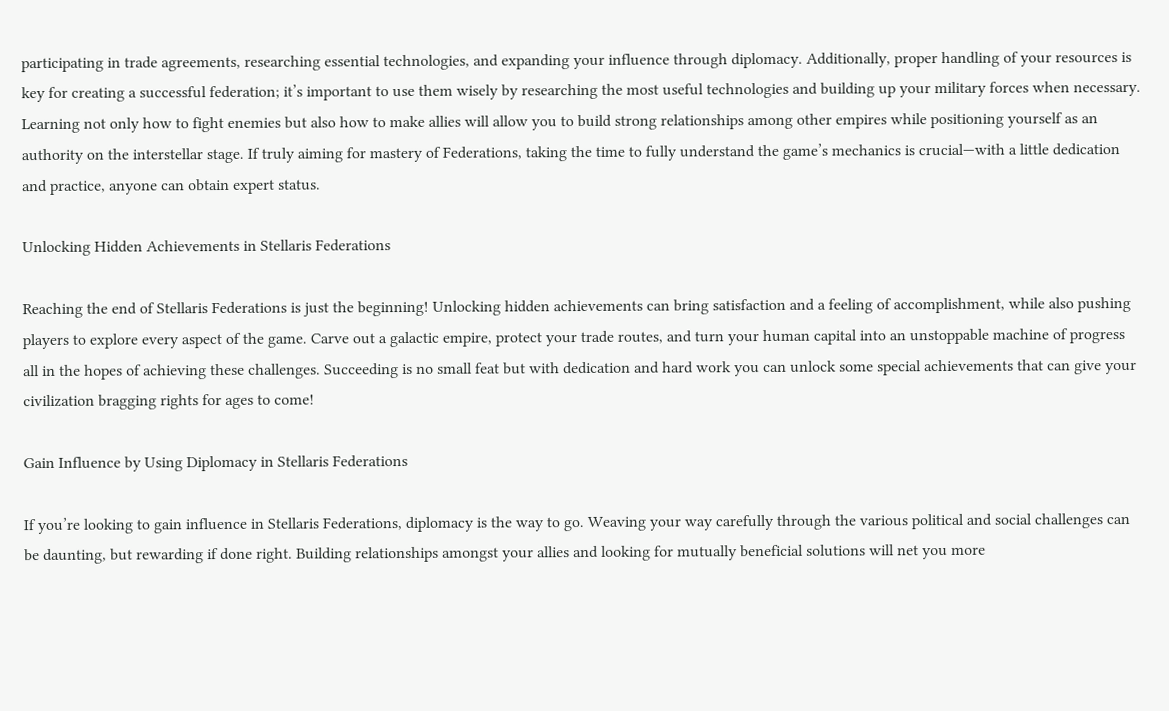participating in trade agreements, researching essential technologies, and expanding your influence through diplomacy. Additionally, proper handling of your resources is key for creating a successful federation; it’s important to use them wisely by researching the most useful technologies and building up your military forces when necessary. Learning not only how to fight enemies but also how to make allies will allow you to build strong relationships among other empires while positioning yourself as an authority on the interstellar stage. If truly aiming for mastery of Federations, taking the time to fully understand the game’s mechanics is crucial—with a little dedication and practice, anyone can obtain expert status.

Unlocking Hidden Achievements in Stellaris Federations

Reaching the end of Stellaris Federations is just the beginning! Unlocking hidden achievements can bring satisfaction and a feeling of accomplishment, while also pushing players to explore every aspect of the game. Carve out a galactic empire, protect your trade routes, and turn your human capital into an unstoppable machine of progress all in the hopes of achieving these challenges. Succeeding is no small feat but with dedication and hard work you can unlock some special achievements that can give your civilization bragging rights for ages to come!

Gain Influence by Using Diplomacy in Stellaris Federations

If you’re looking to gain influence in Stellaris Federations, diplomacy is the way to go. Weaving your way carefully through the various political and social challenges can be daunting, but rewarding if done right. Building relationships amongst your allies and looking for mutually beneficial solutions will net you more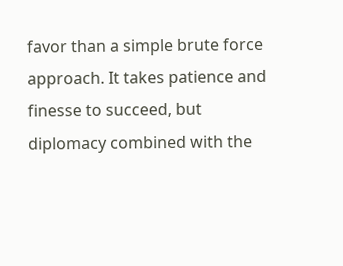favor than a simple brute force approach. It takes patience and finesse to succeed, but diplomacy combined with the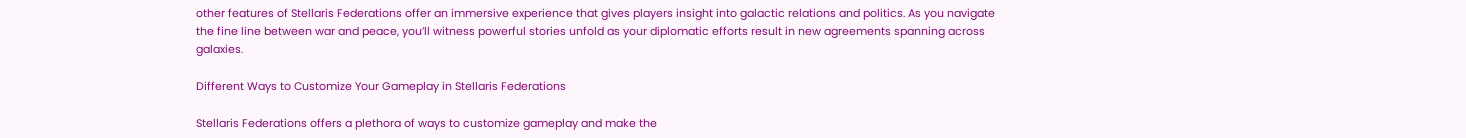other features of Stellaris Federations offer an immersive experience that gives players insight into galactic relations and politics. As you navigate the fine line between war and peace, you’ll witness powerful stories unfold as your diplomatic efforts result in new agreements spanning across galaxies.

Different Ways to Customize Your Gameplay in Stellaris Federations

Stellaris Federations offers a plethora of ways to customize gameplay and make the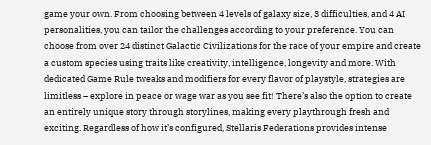game your own. From choosing between 4 levels of galaxy size, 3 difficulties, and 4 AI personalities, you can tailor the challenges according to your preference. You can choose from over 24 distinct Galactic Civilizations for the race of your empire and create a custom species using traits like creativity, intelligence, longevity and more. With dedicated Game Rule tweaks and modifiers for every flavor of playstyle, strategies are limitless – explore in peace or wage war as you see fit! There’s also the option to create an entirely unique story through storylines, making every playthrough fresh and exciting. Regardless of how it’s configured, Stellaris Federations provides intense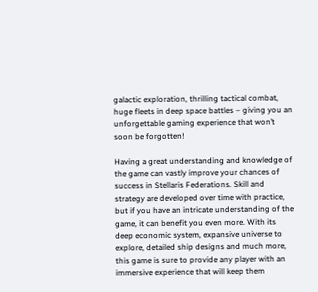galactic exploration, thrilling tactical combat, huge fleets in deep space battles – giving you an unforgettable gaming experience that won’t soon be forgotten!

Having a great understanding and knowledge of the game can vastly improve your chances of success in Stellaris Federations. Skill and strategy are developed over time with practice, but if you have an intricate understanding of the game, it can benefit you even more. With its deep economic system, expansive universe to explore, detailed ship designs and much more, this game is sure to provide any player with an immersive experience that will keep them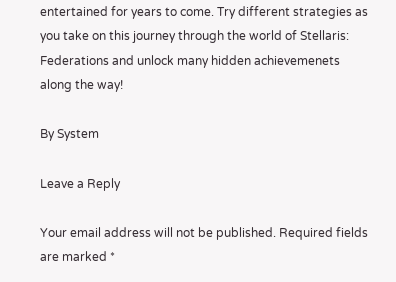entertained for years to come. Try different strategies as you take on this journey through the world of Stellaris: Federations and unlock many hidden achievemenets along the way!

By System

Leave a Reply

Your email address will not be published. Required fields are marked *